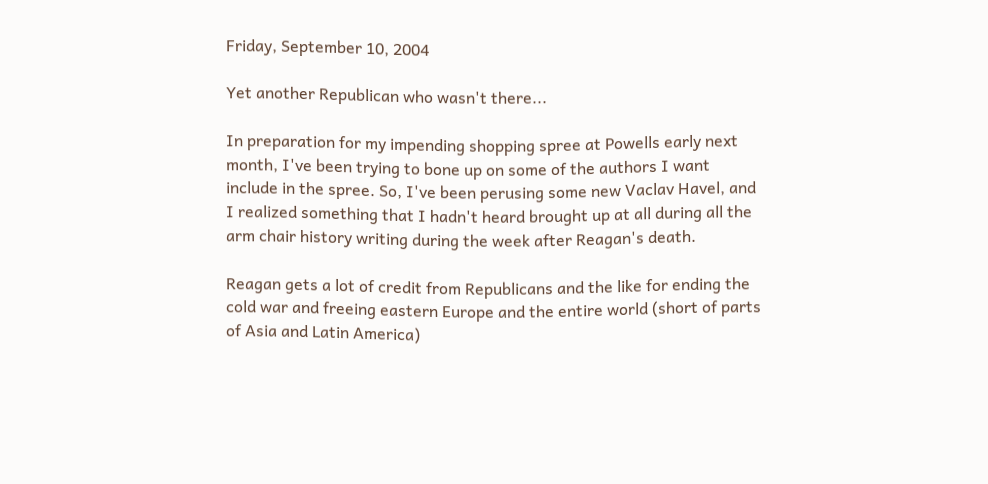Friday, September 10, 2004

Yet another Republican who wasn't there...

In preparation for my impending shopping spree at Powells early next month, I've been trying to bone up on some of the authors I want include in the spree. So, I've been perusing some new Vaclav Havel, and I realized something that I hadn't heard brought up at all during all the arm chair history writing during the week after Reagan's death.

Reagan gets a lot of credit from Republicans and the like for ending the cold war and freeing eastern Europe and the entire world (short of parts of Asia and Latin America)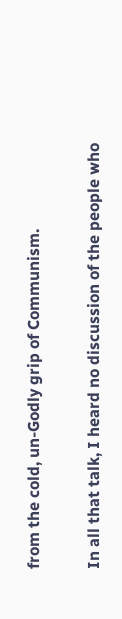from the cold, un-Godly grip of Communism.

In all that talk, I heard no discussion of the people who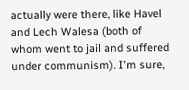actually were there, like Havel and Lech Walesa (both of whom went to jail and suffered under communism). I'm sure,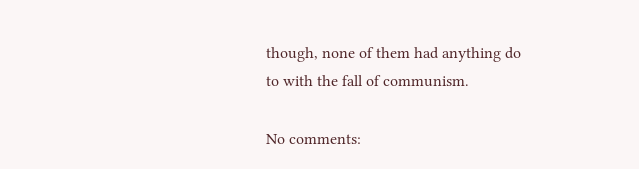though, none of them had anything do to with the fall of communism.

No comments: